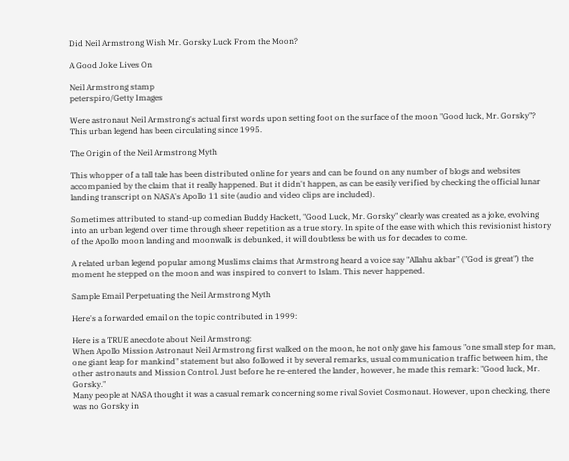Did Neil Armstrong Wish Mr. Gorsky Luck From the Moon?

A Good Joke Lives On

Neil Armstrong stamp
peterspiro/Getty Images

Were astronaut Neil Armstrong's actual first words upon setting foot on the surface of the moon "Good luck, Mr. Gorsky"? This urban legend has been circulating since 1995.

The Origin of the Neil Armstrong Myth

This whopper of a tall tale has been distributed online for years and can be found on any number of blogs and websites accompanied by the claim that it really happened. But it didn't happen, as can be easily verified by checking the official lunar landing transcript on NASA's Apollo 11 site (audio and video clips are included).

Sometimes attributed to stand-up comedian Buddy Hackett, "Good Luck, Mr. Gorsky" clearly was created as a joke, evolving into an urban legend over time through sheer repetition as a true story. In spite of the ease with which this revisionist history of the Apollo moon landing and moonwalk is debunked, it will doubtless be with us for decades to come.

A related urban legend popular among Muslims claims that Armstrong heard a voice say "Allahu akbar" ("God is great") the moment he stepped on the moon and was inspired to convert to Islam. This never happened.

Sample Email Perpetuating the Neil Armstrong Myth

Here's a forwarded email on the topic contributed in 1999:

Here is a TRUE anecdote about Neil Armstrong:
When Apollo Mission Astronaut Neil Armstrong first walked on the moon, he not only gave his famous "one small step for man, one giant leap for mankind" statement but also followed it by several remarks, usual communication traffic between him, the other astronauts and Mission Control. Just before he re-entered the lander, however, he made this remark: "Good luck, Mr. Gorsky."
Many people at NASA thought it was a casual remark concerning some rival Soviet Cosmonaut. However, upon checking, there was no Gorsky in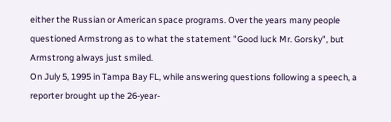either the Russian or American space programs. Over the years many people questioned Armstrong as to what the statement "Good luck Mr. Gorsky", but Armstrong always just smiled.
On July 5, 1995 in Tampa Bay FL, while answering questions following a speech, a reporter brought up the 26-year-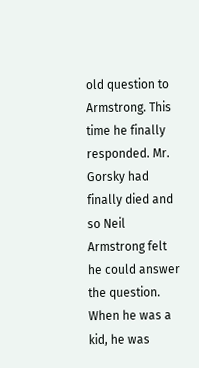old question to Armstrong. This time he finally responded. Mr. Gorsky had finally died and so Neil Armstrong felt he could answer the question.
When he was a kid, he was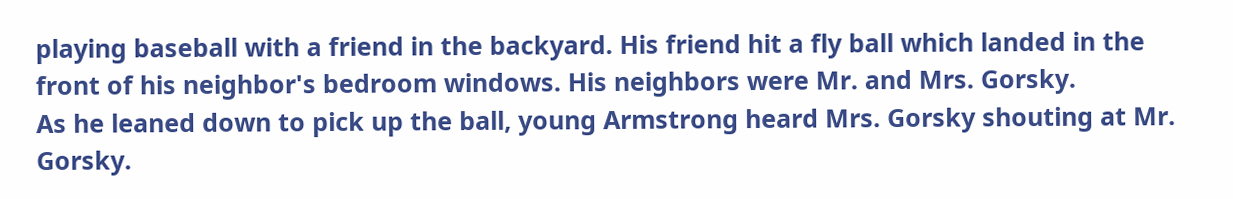playing baseball with a friend in the backyard. His friend hit a fly ball which landed in the front of his neighbor's bedroom windows. His neighbors were Mr. and Mrs. Gorsky.
As he leaned down to pick up the ball, young Armstrong heard Mrs. Gorsky shouting at Mr. Gorsky.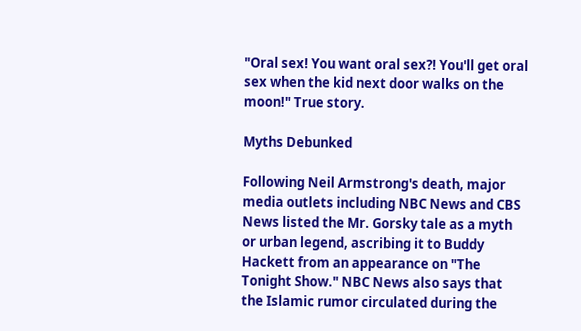"Oral sex! You want oral sex?! You'll get oral sex when the kid next door walks on the moon!" True story.

Myths Debunked

Following Neil Armstrong's death, major media outlets including NBC News and CBS News listed the Mr. Gorsky tale as a myth or urban legend, ascribing it to Buddy Hackett from an appearance on "The Tonight Show." NBC News also says that the Islamic rumor circulated during the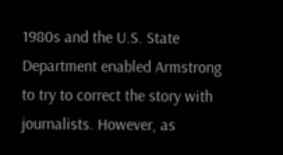1980s and the U.S. State Department enabled Armstrong to try to correct the story with journalists. However, as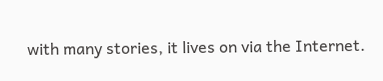with many stories, it lives on via the Internet.